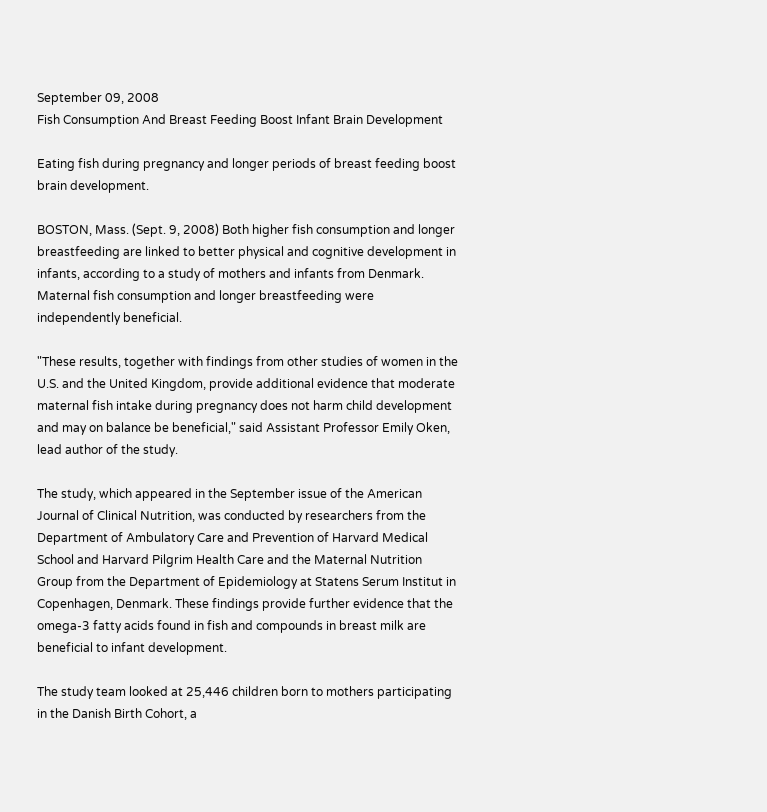September 09, 2008
Fish Consumption And Breast Feeding Boost Infant Brain Development

Eating fish during pregnancy and longer periods of breast feeding boost brain development.

BOSTON, Mass. (Sept. 9, 2008) Both higher fish consumption and longer breastfeeding are linked to better physical and cognitive development in infants, according to a study of mothers and infants from Denmark. Maternal fish consumption and longer breastfeeding were independently beneficial.

"These results, together with findings from other studies of women in the U.S. and the United Kingdom, provide additional evidence that moderate maternal fish intake during pregnancy does not harm child development and may on balance be beneficial," said Assistant Professor Emily Oken, lead author of the study.

The study, which appeared in the September issue of the American Journal of Clinical Nutrition, was conducted by researchers from the Department of Ambulatory Care and Prevention of Harvard Medical School and Harvard Pilgrim Health Care and the Maternal Nutrition Group from the Department of Epidemiology at Statens Serum Institut in Copenhagen, Denmark. These findings provide further evidence that the omega-3 fatty acids found in fish and compounds in breast milk are beneficial to infant development.

The study team looked at 25,446 children born to mothers participating in the Danish Birth Cohort, a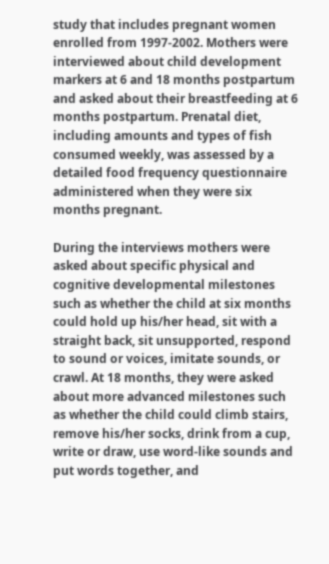study that includes pregnant women enrolled from 1997-2002. Mothers were interviewed about child development markers at 6 and 18 months postpartum and asked about their breastfeeding at 6 months postpartum. Prenatal diet, including amounts and types of fish consumed weekly, was assessed by a detailed food frequency questionnaire administered when they were six months pregnant.

During the interviews mothers were asked about specific physical and cognitive developmental milestones such as whether the child at six months could hold up his/her head, sit with a straight back, sit unsupported, respond to sound or voices, imitate sounds, or crawl. At 18 months, they were asked about more advanced milestones such as whether the child could climb stairs, remove his/her socks, drink from a cup, write or draw, use word-like sounds and put words together, and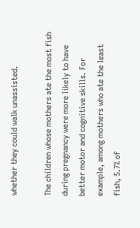whether they could walk unassisted.

The children whose mothers ate the most fish during pregnancy were more likely to have better motor and cognitive skills. For example, among mothers who ate the least fish, 5.7% of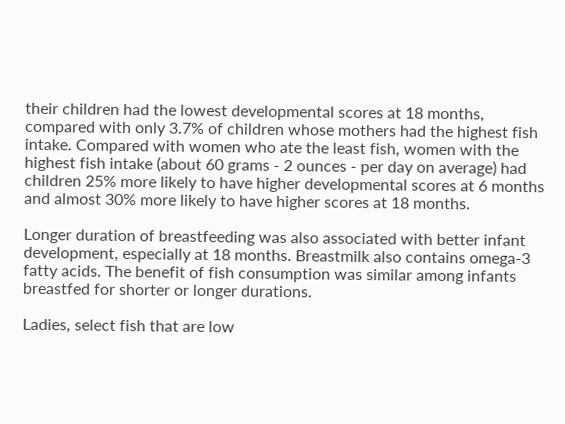their children had the lowest developmental scores at 18 months, compared with only 3.7% of children whose mothers had the highest fish intake. Compared with women who ate the least fish, women with the highest fish intake (about 60 grams - 2 ounces - per day on average) had children 25% more likely to have higher developmental scores at 6 months and almost 30% more likely to have higher scores at 18 months.

Longer duration of breastfeeding was also associated with better infant development, especially at 18 months. Breastmilk also contains omega-3 fatty acids. The benefit of fish consumption was similar among infants breastfed for shorter or longer durations.

Ladies, select fish that are low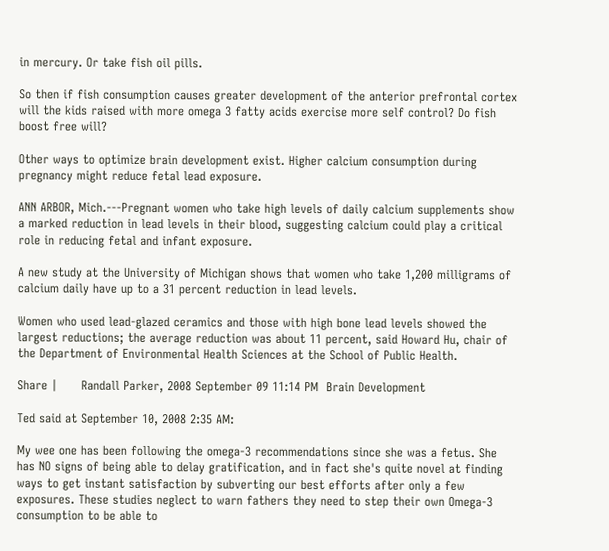in mercury. Or take fish oil pills.

So then if fish consumption causes greater development of the anterior prefrontal cortex will the kids raised with more omega 3 fatty acids exercise more self control? Do fish boost free will?

Other ways to optimize brain development exist. Higher calcium consumption during pregnancy might reduce fetal lead exposure.

ANN ARBOR, Mich.---Pregnant women who take high levels of daily calcium supplements show a marked reduction in lead levels in their blood, suggesting calcium could play a critical role in reducing fetal and infant exposure.

A new study at the University of Michigan shows that women who take 1,200 milligrams of calcium daily have up to a 31 percent reduction in lead levels.

Women who used lead-glazed ceramics and those with high bone lead levels showed the largest reductions; the average reduction was about 11 percent, said Howard Hu, chair of the Department of Environmental Health Sciences at the School of Public Health.

Share |      Randall Parker, 2008 September 09 11:14 PM  Brain Development

Ted said at September 10, 2008 2:35 AM:

My wee one has been following the omega-3 recommendations since she was a fetus. She has NO signs of being able to delay gratification, and in fact she's quite novel at finding ways to get instant satisfaction by subverting our best efforts after only a few exposures. These studies neglect to warn fathers they need to step their own Omega-3 consumption to be able to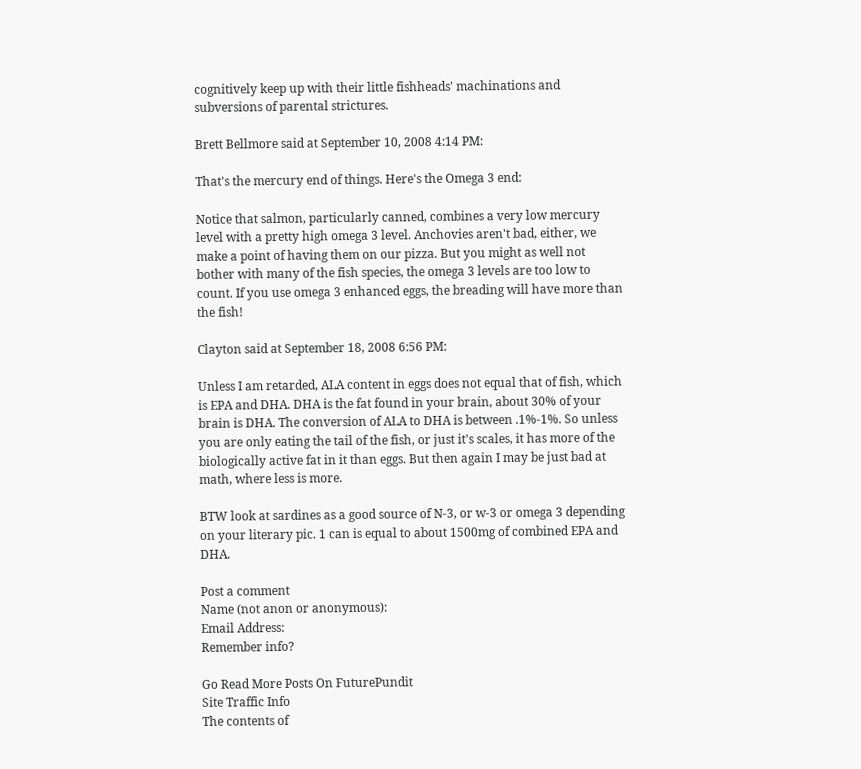cognitively keep up with their little fishheads' machinations and subversions of parental strictures.

Brett Bellmore said at September 10, 2008 4:14 PM:

That's the mercury end of things. Here's the Omega 3 end:

Notice that salmon, particularly canned, combines a very low mercury level with a pretty high omega 3 level. Anchovies aren't bad, either, we make a point of having them on our pizza. But you might as well not bother with many of the fish species, the omega 3 levels are too low to count. If you use omega 3 enhanced eggs, the breading will have more than the fish!

Clayton said at September 18, 2008 6:56 PM:

Unless I am retarded, ALA content in eggs does not equal that of fish, which is EPA and DHA. DHA is the fat found in your brain, about 30% of your brain is DHA. The conversion of ALA to DHA is between .1%-1%. So unless you are only eating the tail of the fish, or just it's scales, it has more of the biologically active fat in it than eggs. But then again I may be just bad at math, where less is more.

BTW look at sardines as a good source of N-3, or w-3 or omega 3 depending on your literary pic. 1 can is equal to about 1500mg of combined EPA and DHA.

Post a comment
Name (not anon or anonymous):
Email Address:
Remember info?

Go Read More Posts On FuturePundit
Site Traffic Info
The contents of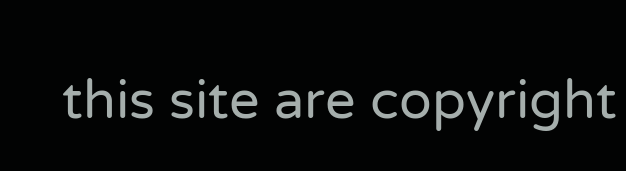this site are copyright